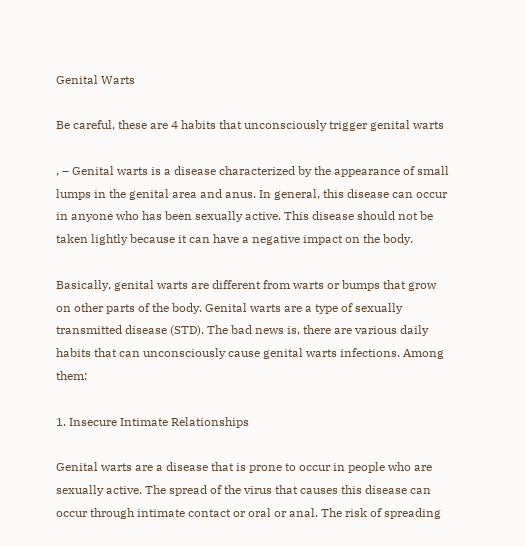Genital Warts

Be careful, these are 4 habits that unconsciously trigger genital warts

, – Genital warts is a disease characterized by the appearance of small lumps in the genital area and anus. In general, this disease can occur in anyone who has been sexually active. This disease should not be taken lightly because it can have a negative impact on the body.

Basically, genital warts are different from warts or bumps that grow on other parts of the body. Genital warts are a type of sexually transmitted disease (STD). The bad news is, there are various daily habits that can unconsciously cause genital warts infections. Among them:

1. Insecure Intimate Relationships

Genital warts are a disease that is prone to occur in people who are sexually active. The spread of the virus that causes this disease can occur through intimate contact or oral or anal. The risk of spreading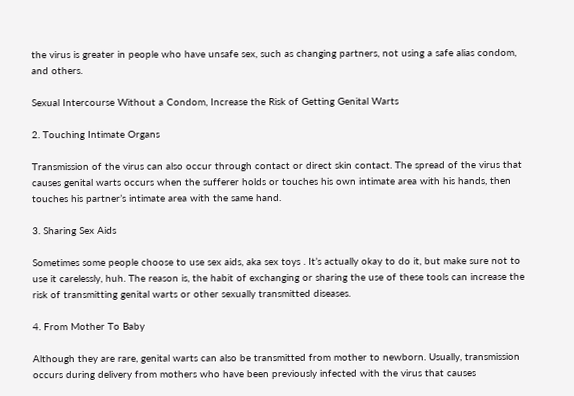the virus is greater in people who have unsafe sex, such as changing partners, not using a safe alias condom, and others.

Sexual Intercourse Without a Condom, Increase the Risk of Getting Genital Warts

2. Touching Intimate Organs

Transmission of the virus can also occur through contact or direct skin contact. The spread of the virus that causes genital warts occurs when the sufferer holds or touches his own intimate area with his hands, then touches his partner’s intimate area with the same hand.

3. Sharing Sex Aids

Sometimes some people choose to use sex aids, aka sex toys . It’s actually okay to do it, but make sure not to use it carelessly, huh. The reason is, the habit of exchanging or sharing the use of these tools can increase the risk of transmitting genital warts or other sexually transmitted diseases.

4. From Mother To Baby

Although they are rare, genital warts can also be transmitted from mother to newborn. Usually, transmission occurs during delivery from mothers who have been previously infected with the virus that causes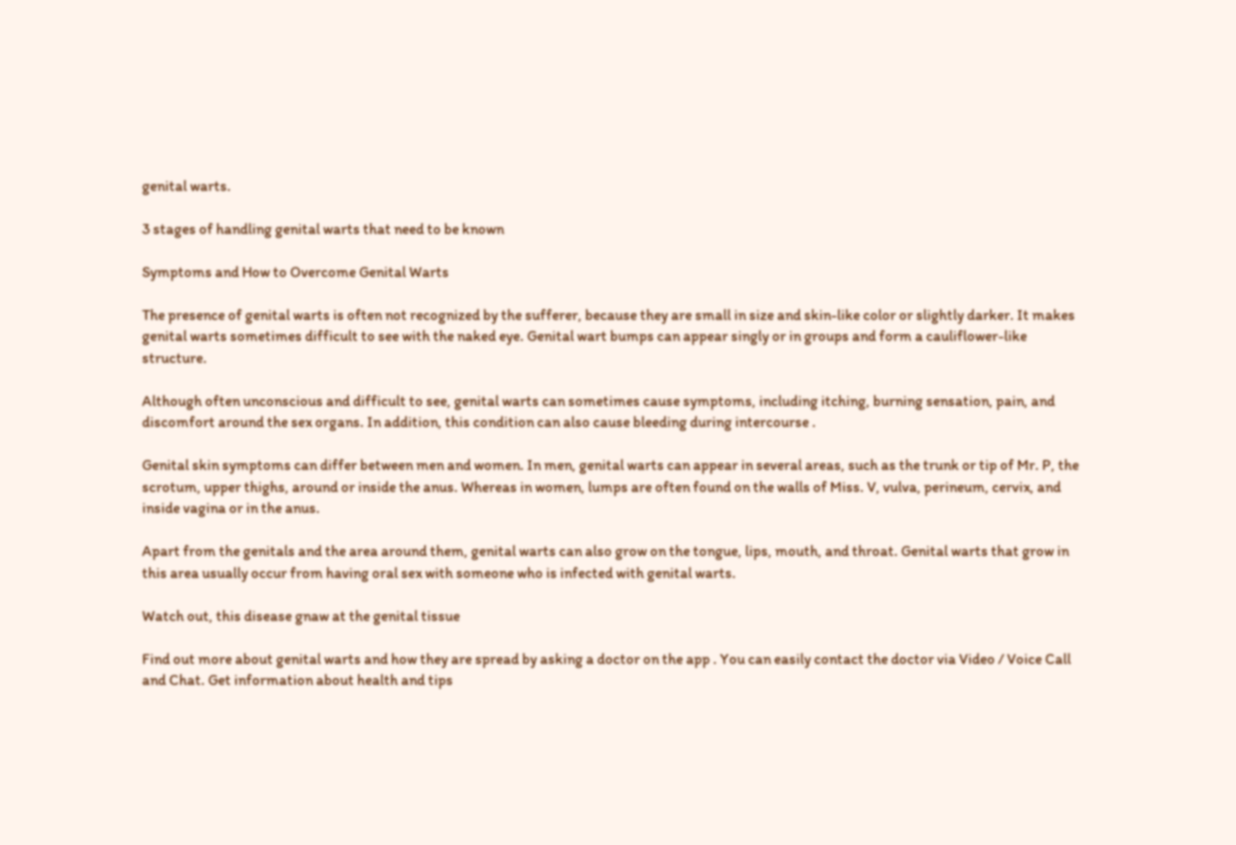genital warts.

3 stages of handling genital warts that need to be known

Symptoms and How to Overcome Genital Warts

The presence of genital warts is often not recognized by the sufferer, because they are small in size and skin-like color or slightly darker. It makes genital warts sometimes difficult to see with the naked eye. Genital wart bumps can appear singly or in groups and form a cauliflower-like structure.

Although often unconscious and difficult to see, genital warts can sometimes cause symptoms, including itching, burning sensation, pain, and discomfort around the sex organs. In addition, this condition can also cause bleeding during intercourse .

Genital skin symptoms can differ between men and women. In men, genital warts can appear in several areas, such as the trunk or tip of Mr. P, the scrotum, upper thighs, around or inside the anus. Whereas in women, lumps are often found on the walls of Miss. V, vulva, perineum, cervix, and inside vagina or in the anus.

Apart from the genitals and the area around them, genital warts can also grow on the tongue, lips, mouth, and throat. Genital warts that grow in this area usually occur from having oral sex with someone who is infected with genital warts.

Watch out, this disease gnaw at the genital tissue

Find out more about genital warts and how they are spread by asking a doctor on the app . You can easily contact the doctor via Video / Voice Call and Chat. Get information about health and tips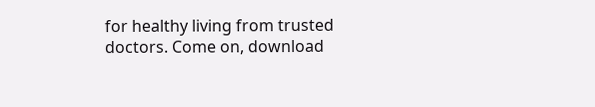for healthy living from trusted doctors. Come on, download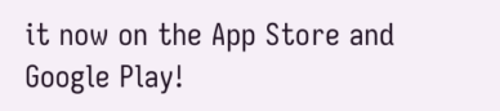it now on the App Store and Google Play!